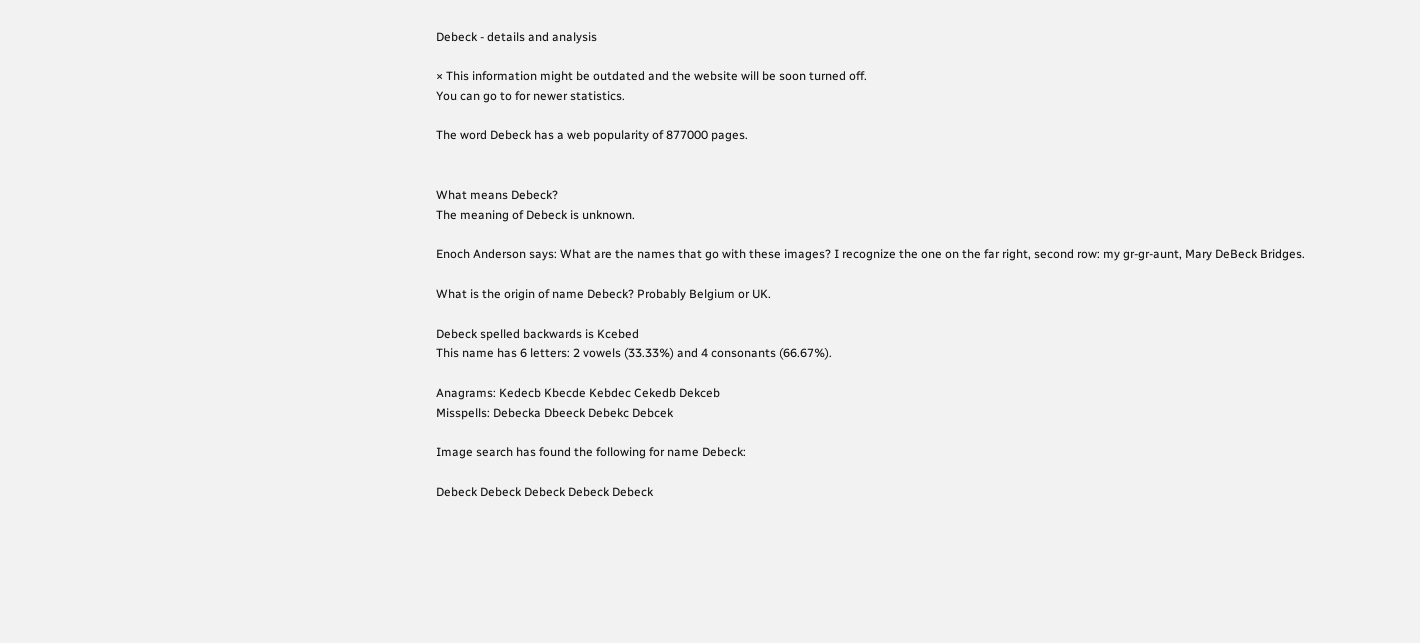Debeck - details and analysis

× This information might be outdated and the website will be soon turned off.
You can go to for newer statistics.

The word Debeck has a web popularity of 877000 pages.


What means Debeck?
The meaning of Debeck is unknown.

Enoch Anderson says: What are the names that go with these images? I recognize the one on the far right, second row: my gr-gr-aunt, Mary DeBeck Bridges.

What is the origin of name Debeck? Probably Belgium or UK.

Debeck spelled backwards is Kcebed
This name has 6 letters: 2 vowels (33.33%) and 4 consonants (66.67%).

Anagrams: Kedecb Kbecde Kebdec Cekedb Dekceb
Misspells: Debecka Dbeeck Debekc Debcek

Image search has found the following for name Debeck:

Debeck Debeck Debeck Debeck Debeck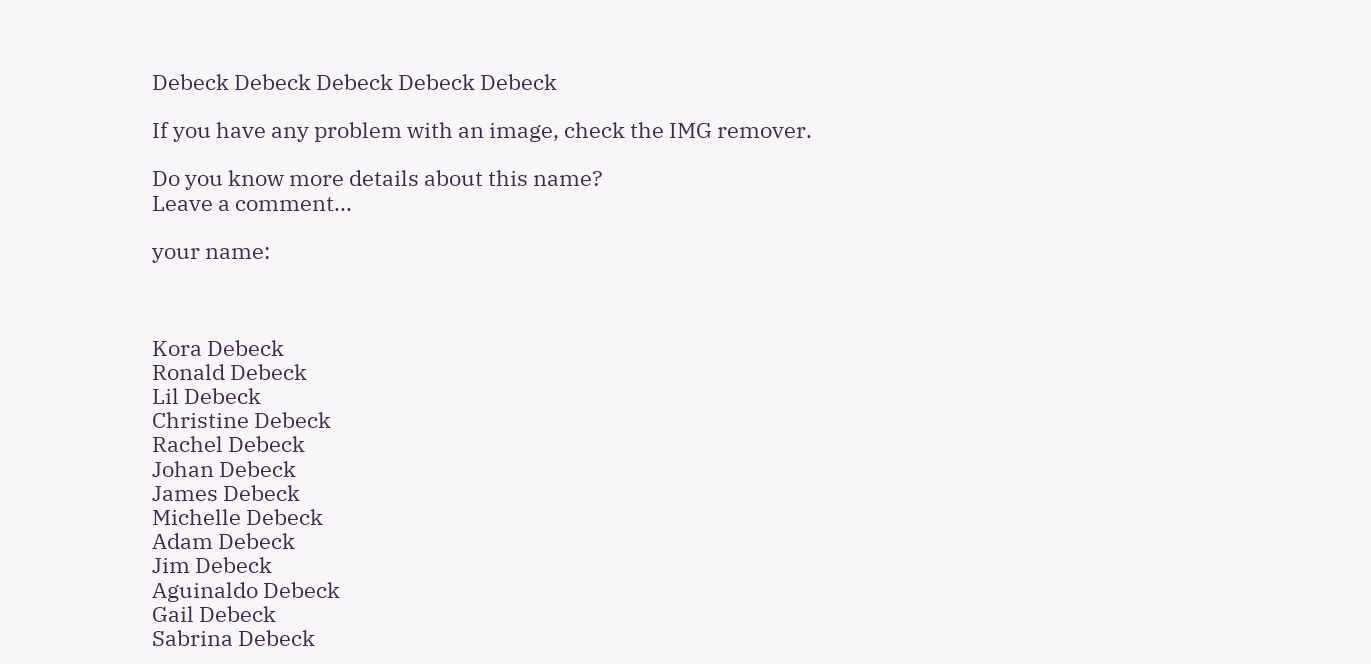Debeck Debeck Debeck Debeck Debeck

If you have any problem with an image, check the IMG remover.

Do you know more details about this name?
Leave a comment...

your name:



Kora Debeck
Ronald Debeck
Lil Debeck
Christine Debeck
Rachel Debeck
Johan Debeck
James Debeck
Michelle Debeck
Adam Debeck
Jim Debeck
Aguinaldo Debeck
Gail Debeck
Sabrina Debeck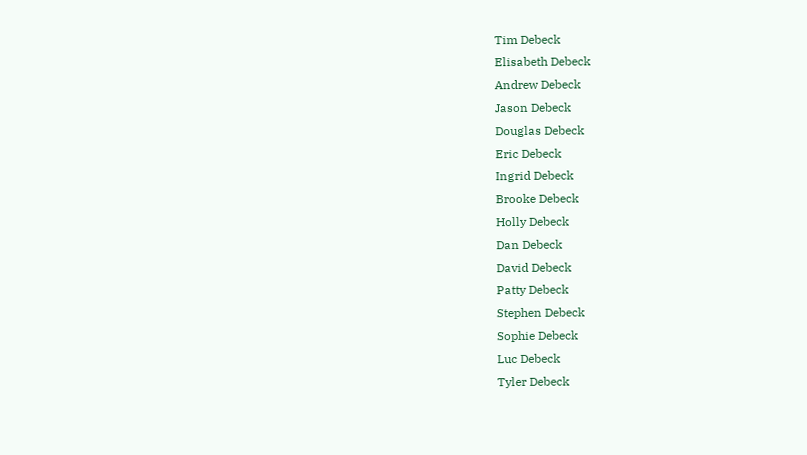Tim Debeck
Elisabeth Debeck
Andrew Debeck
Jason Debeck
Douglas Debeck
Eric Debeck
Ingrid Debeck
Brooke Debeck
Holly Debeck
Dan Debeck
David Debeck
Patty Debeck
Stephen Debeck
Sophie Debeck
Luc Debeck
Tyler Debeck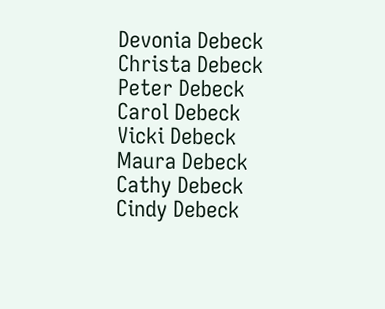Devonia Debeck
Christa Debeck
Peter Debeck
Carol Debeck
Vicki Debeck
Maura Debeck
Cathy Debeck
Cindy Debeck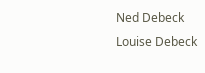Ned Debeck
Louise Debeck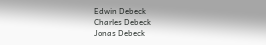Edwin Debeck
Charles Debeck
Jonas Debeck